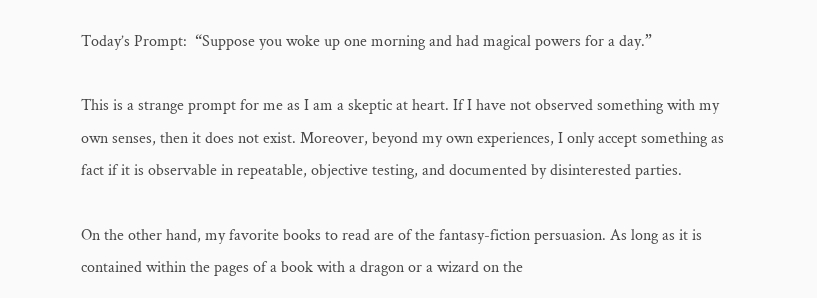Today’s Prompt:  “Suppose you woke up one morning and had magical powers for a day.”

This is a strange prompt for me as I am a skeptic at heart. If I have not observed something with my own senses, then it does not exist. Moreover, beyond my own experiences, I only accept something as fact if it is observable in repeatable, objective testing, and documented by disinterested parties.

On the other hand, my favorite books to read are of the fantasy-fiction persuasion. As long as it is contained within the pages of a book with a dragon or a wizard on the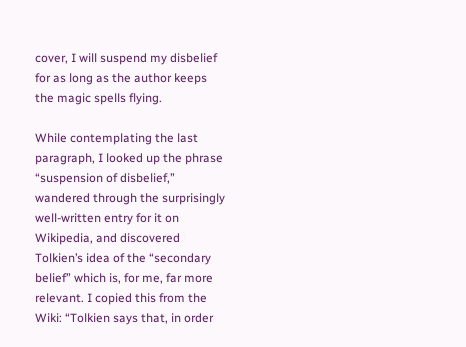cover, I will suspend my disbelief for as long as the author keeps the magic spells flying.

While contemplating the last paragraph, I looked up the phrase “suspension of disbelief,” wandered through the surprisingly well-written entry for it on Wikipedia, and discovered Tolkien’s idea of the “secondary belief” which is, for me, far more relevant. I copied this from the Wiki: “Tolkien says that, in order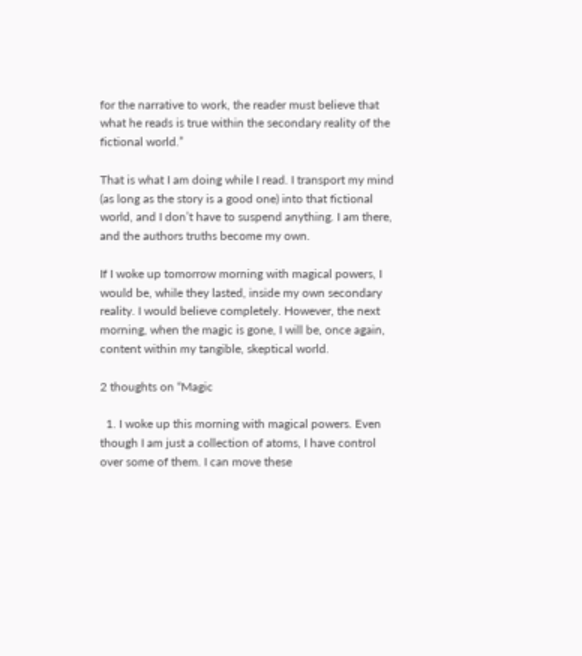for the narrative to work, the reader must believe that what he reads is true within the secondary reality of the fictional world.”

That is what I am doing while I read. I transport my mind (as long as the story is a good one) into that fictional world, and I don’t have to suspend anything. I am there, and the authors truths become my own.

If I woke up tomorrow morning with magical powers, I would be, while they lasted, inside my own secondary reality. I would believe completely. However, the next morning, when the magic is gone, I will be, once again, content within my tangible, skeptical world.

2 thoughts on “Magic

  1. I woke up this morning with magical powers. Even though I am just a collection of atoms, I have control over some of them. I can move these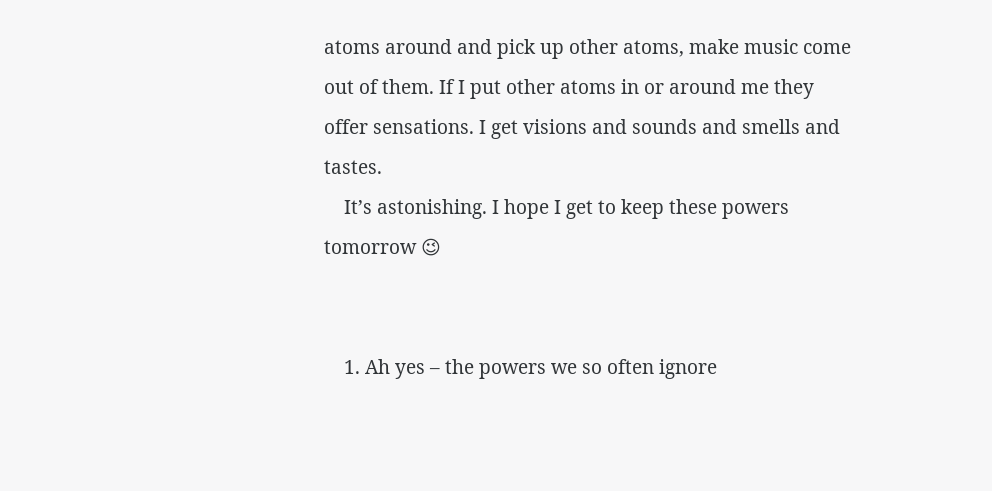atoms around and pick up other atoms, make music come out of them. If I put other atoms in or around me they offer sensations. I get visions and sounds and smells and tastes.
    It’s astonishing. I hope I get to keep these powers tomorrow 😉


    1. Ah yes – the powers we so often ignore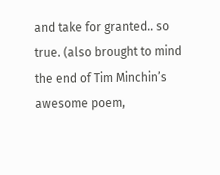and take for granted.. so true. (also brought to mind the end of Tim Minchin’s awesome poem,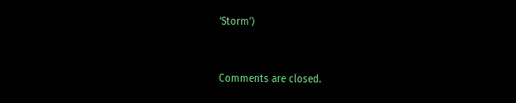‘Storm’)


Comments are closed.